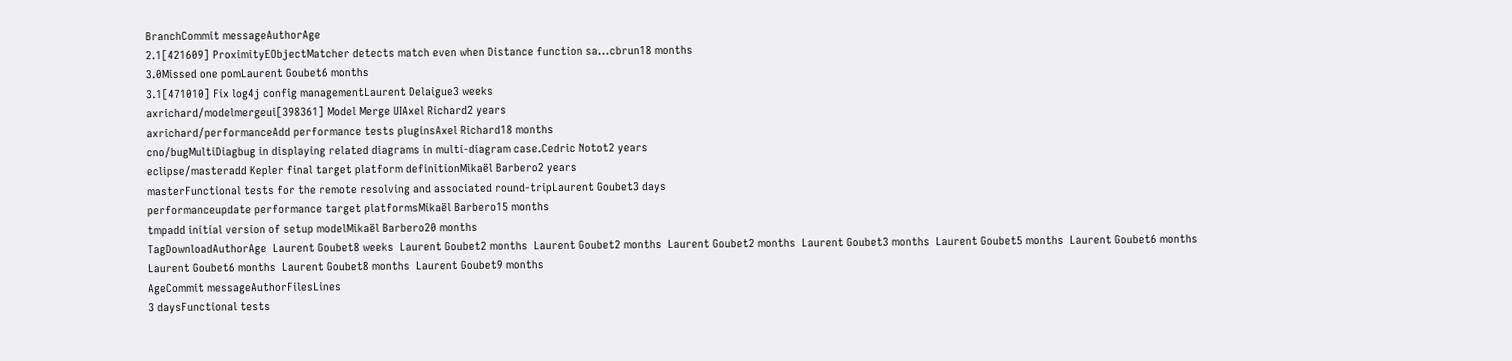BranchCommit messageAuthorAge
2.1[421609] ProximityEObjectMatcher detects match even when Distance function sa...cbrun18 months
3.0Missed one pomLaurent Goubet6 months
3.1[471010] Fix log4j config managementLaurent Delaigue3 weeks
axrichard/modelmergeui[398361] Model Merge UIAxel Richard2 years
axrichard/performanceAdd performance tests pluginsAxel Richard18 months
cno/bugMultiDiagbug in displaying related diagrams in multi-diagram case.Cedric Notot2 years
eclipse/masteradd Kepler final target platform definitionMikaël Barbero2 years
masterFunctional tests for the remote resolving and associated round-tripLaurent Goubet3 days
performanceupdate performance target platformsMikaël Barbero15 months
tmpadd initial version of setup modelMikaël Barbero20 months
TagDownloadAuthorAge  Laurent Goubet8 weeks  Laurent Goubet2 months  Laurent Goubet2 months  Laurent Goubet2 months  Laurent Goubet3 months  Laurent Goubet5 months  Laurent Goubet6 months  Laurent Goubet6 months  Laurent Goubet8 months  Laurent Goubet9 months
AgeCommit messageAuthorFilesLines
3 daysFunctional tests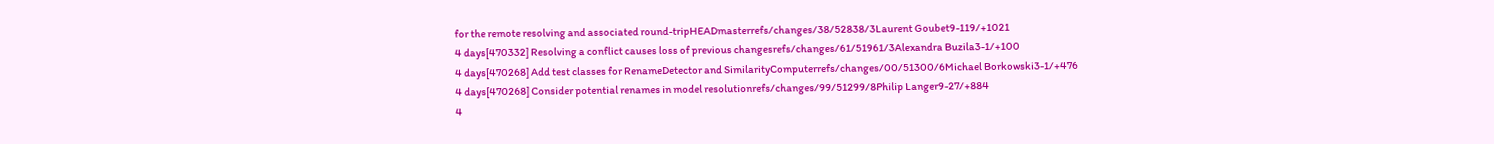for the remote resolving and associated round-tripHEADmasterrefs/changes/38/52838/3Laurent Goubet9-119/+1021
4 days[470332] Resolving a conflict causes loss of previous changesrefs/changes/61/51961/3Alexandra Buzila3-1/+100
4 days[470268] Add test classes for RenameDetector and SimilarityComputerrefs/changes/00/51300/6Michael Borkowski3-1/+476
4 days[470268] Consider potential renames in model resolutionrefs/changes/99/51299/8Philip Langer9-27/+884
4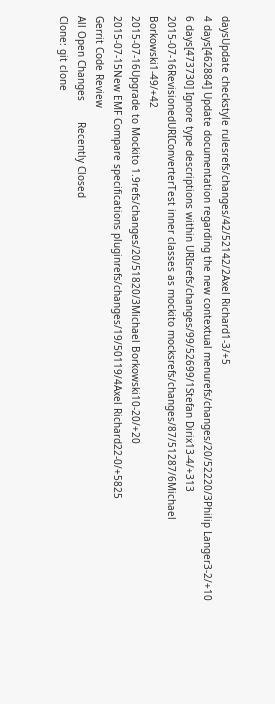daysUpdate checkstyle rulesrefs/changes/42/52142/2Axel Richard1-3/+5
4 days[462884] Update documentation regarding the new contextual menurefs/changes/20/52220/3Philip Langer3-2/+10
6 days[473730] Ignore type descriptions within URIsrefs/changes/99/52699/1Stefan Dirix13-4/+313
2015-07-16RevisionedURIConverterTest inner classes as mockito mocksrefs/changes/87/51287/6Michael Borkowski1-49/+42
2015-07-16Upgrade to Mockito 1.9refs/changes/20/51820/3Michael Borkowski10-20/+20
2015-07-15New EMF Compare specifications pluginrefs/changes/19/50119/4Axel Richard22-0/+5825
Gerrit Code Review
All Open Changes       Recently Closed
Clone: git clone